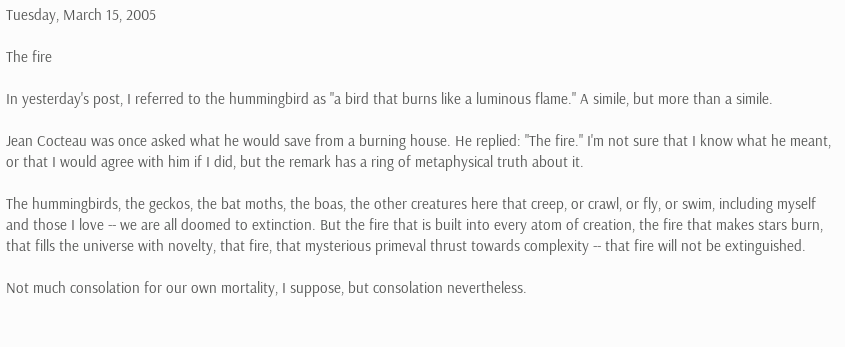Tuesday, March 15, 2005

The fire

In yesterday's post, I referred to the hummingbird as "a bird that burns like a luminous flame." A simile, but more than a simile.

Jean Cocteau was once asked what he would save from a burning house. He replied: "The fire." I'm not sure that I know what he meant, or that I would agree with him if I did, but the remark has a ring of metaphysical truth about it.

The hummingbirds, the geckos, the bat moths, the boas, the other creatures here that creep, or crawl, or fly, or swim, including myself and those I love -- we are all doomed to extinction. But the fire that is built into every atom of creation, the fire that makes stars burn, that fills the universe with novelty, that fire, that mysterious primeval thrust towards complexity -- that fire will not be extinguished.

Not much consolation for our own mortality, I suppose, but consolation nevertheless.